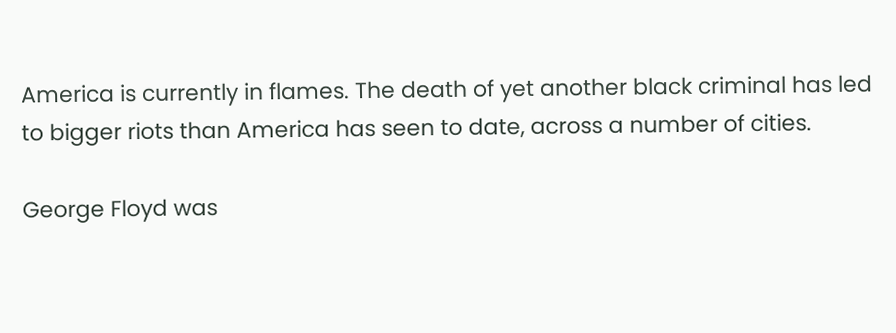America is currently in flames. The death of yet another black criminal has led to bigger riots than America has seen to date, across a number of cities.

George Floyd was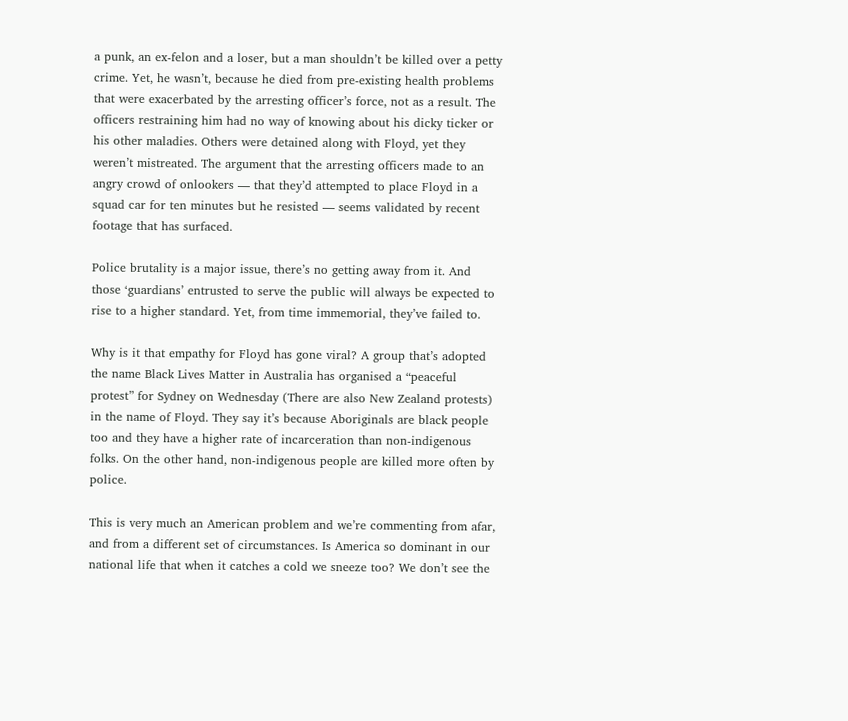a punk, an ex-felon and a loser, but a man shouldn’t be killed over a petty crime. Yet, he wasn’t, because he died from pre-existing health problems that were exacerbated by the arresting officer’s force, not as a result. The officers restraining him had no way of knowing about his dicky ticker or his other maladies. Others were detained along with Floyd, yet they weren’t mistreated. The argument that the arresting officers made to an angry crowd of onlookers — that they’d attempted to place Floyd in a squad car for ten minutes but he resisted — seems validated by recent footage that has surfaced.

Police brutality is a major issue, there’s no getting away from it. And those ‘guardians’ entrusted to serve the public will always be expected to rise to a higher standard. Yet, from time immemorial, they’ve failed to.

Why is it that empathy for Floyd has gone viral? A group that’s adopted the name Black Lives Matter in Australia has organised a “peaceful protest” for Sydney on Wednesday (There are also New Zealand protests) in the name of Floyd. They say it’s because Aboriginals are black people too and they have a higher rate of incarceration than non-indigenous folks. On the other hand, non-indigenous people are killed more often by police.

This is very much an American problem and we’re commenting from afar, and from a different set of circumstances. Is America so dominant in our national life that when it catches a cold we sneeze too? We don’t see the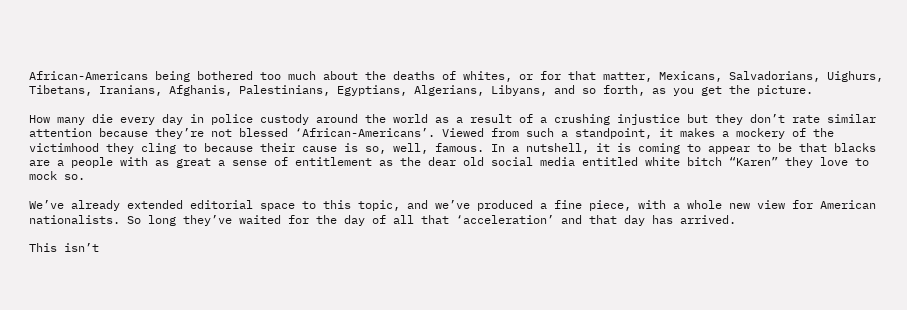African-Americans being bothered too much about the deaths of whites, or for that matter, Mexicans, Salvadorians, Uighurs, Tibetans, Iranians, Afghanis, Palestinians, Egyptians, Algerians, Libyans, and so forth, as you get the picture.

How many die every day in police custody around the world as a result of a crushing injustice but they don’t rate similar attention because they’re not blessed ‘African-Americans’. Viewed from such a standpoint, it makes a mockery of the victimhood they cling to because their cause is so, well, famous. In a nutshell, it is coming to appear to be that blacks are a people with as great a sense of entitlement as the dear old social media entitled white bitch “Karen” they love to mock so.

We’ve already extended editorial space to this topic, and we’ve produced a fine piece, with a whole new view for American nationalists. So long they’ve waited for the day of all that ‘acceleration’ and that day has arrived.

This isn’t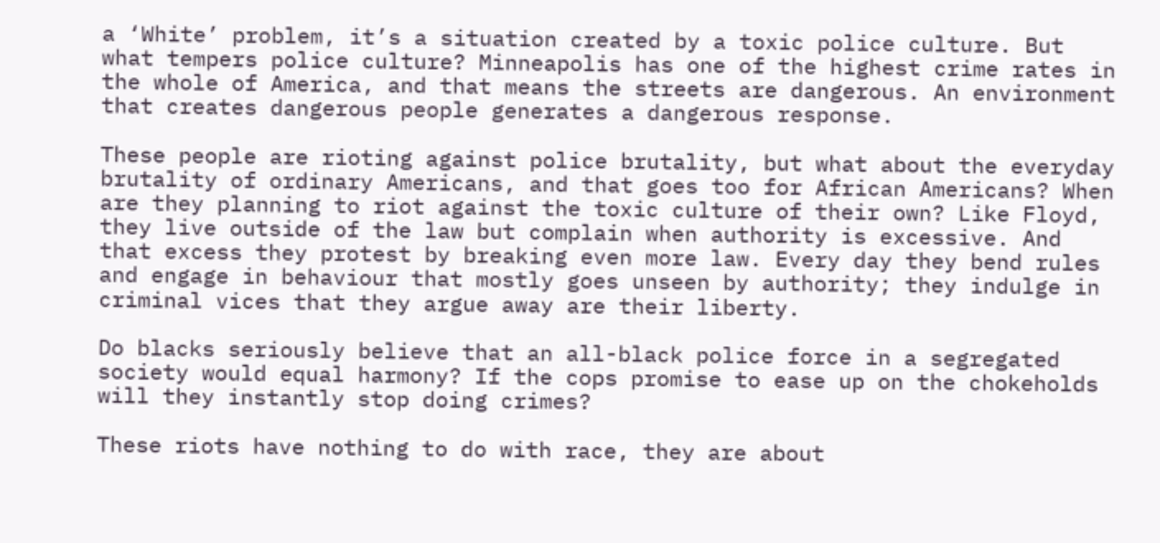a ‘White’ problem, it’s a situation created by a toxic police culture. But what tempers police culture? Minneapolis has one of the highest crime rates in the whole of America, and that means the streets are dangerous. An environment that creates dangerous people generates a dangerous response.

These people are rioting against police brutality, but what about the everyday brutality of ordinary Americans, and that goes too for African Americans? When are they planning to riot against the toxic culture of their own? Like Floyd, they live outside of the law but complain when authority is excessive. And that excess they protest by breaking even more law. Every day they bend rules and engage in behaviour that mostly goes unseen by authority; they indulge in criminal vices that they argue away are their liberty.

Do blacks seriously believe that an all-black police force in a segregated society would equal harmony? If the cops promise to ease up on the chokeholds will they instantly stop doing crimes?

These riots have nothing to do with race, they are about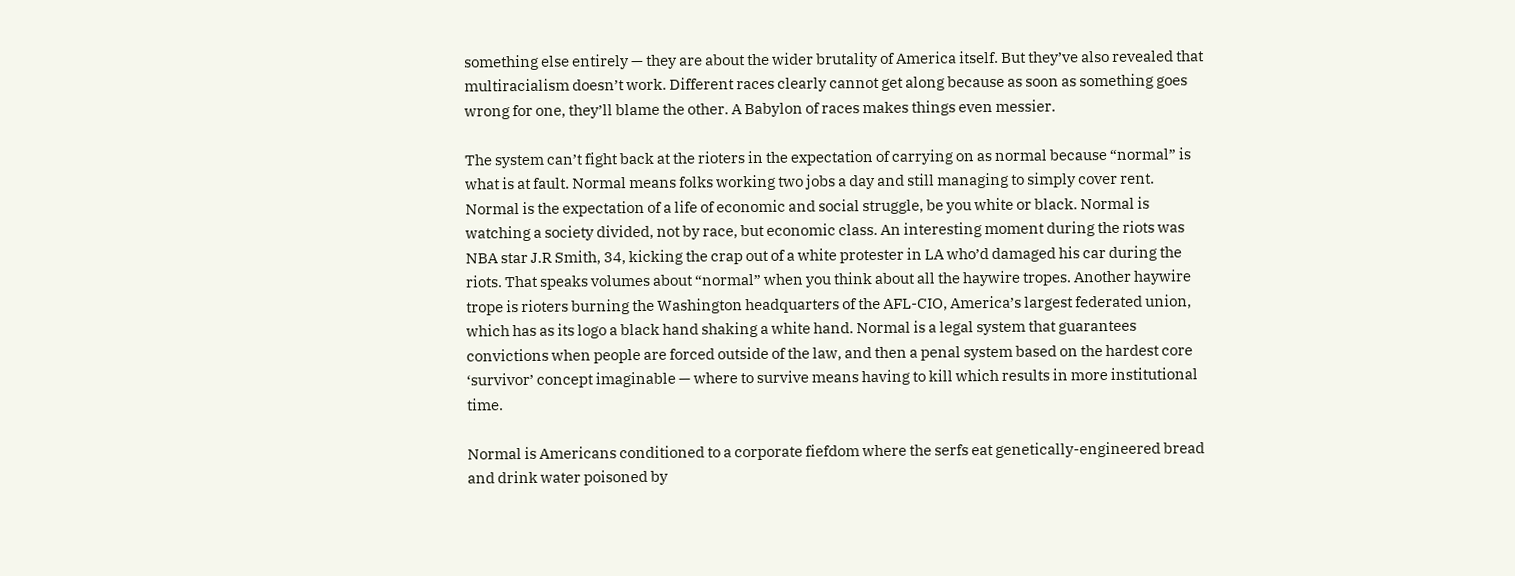something else entirely — they are about the wider brutality of America itself. But they’ve also revealed that multiracialism doesn’t work. Different races clearly cannot get along because as soon as something goes wrong for one, they’ll blame the other. A Babylon of races makes things even messier.

The system can’t fight back at the rioters in the expectation of carrying on as normal because “normal” is what is at fault. Normal means folks working two jobs a day and still managing to simply cover rent. Normal is the expectation of a life of economic and social struggle, be you white or black. Normal is watching a society divided, not by race, but economic class. An interesting moment during the riots was NBA star J.R Smith, 34, kicking the crap out of a white protester in LA who’d damaged his car during the riots. That speaks volumes about “normal” when you think about all the haywire tropes. Another haywire trope is rioters burning the Washington headquarters of the AFL-CIO, America’s largest federated union, which has as its logo a black hand shaking a white hand. Normal is a legal system that guarantees convictions when people are forced outside of the law, and then a penal system based on the hardest core ‘survivor’ concept imaginable — where to survive means having to kill which results in more institutional time.

Normal is Americans conditioned to a corporate fiefdom where the serfs eat genetically-engineered bread and drink water poisoned by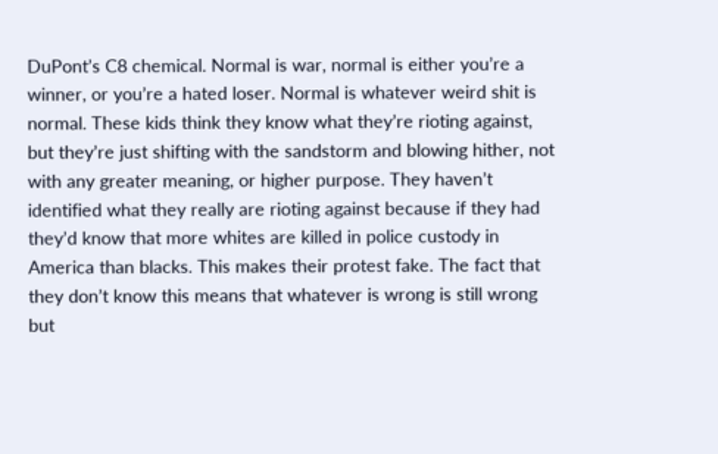DuPont’s C8 chemical. Normal is war, normal is either you’re a winner, or you’re a hated loser. Normal is whatever weird shit is normal. These kids think they know what they’re rioting against, but they’re just shifting with the sandstorm and blowing hither, not with any greater meaning, or higher purpose. They haven’t identified what they really are rioting against because if they had they’d know that more whites are killed in police custody in America than blacks. This makes their protest fake. The fact that they don’t know this means that whatever is wrong is still wrong but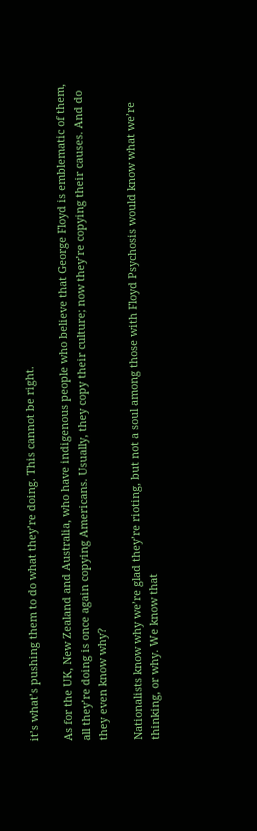it’s what’s pushing them to do what they’re doing. This cannot be right.

As for the UK, New Zealand and Australia, who have indigenous people who believe that George Floyd is emblematic of them, all they’re doing is once again copying Americans. Usually, they copy their culture; now they’re copying their causes. And do they even know why?

Nationalists know why we’re glad they’re rioting, but not a soul among those with Floyd Psychosis would know what we’re thinking, or why. We know that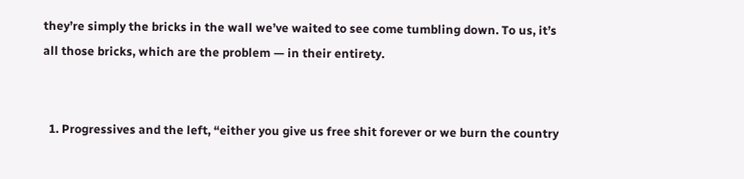they’re simply the bricks in the wall we’ve waited to see come tumbling down. To us, it’s all those bricks, which are the problem — in their entirety.


  1. Progressives and the left, “either you give us free shit forever or we burn the country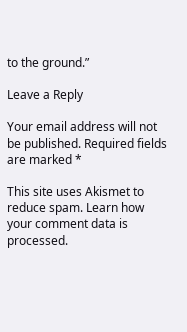to the ground.”

Leave a Reply

Your email address will not be published. Required fields are marked *

This site uses Akismet to reduce spam. Learn how your comment data is processed.